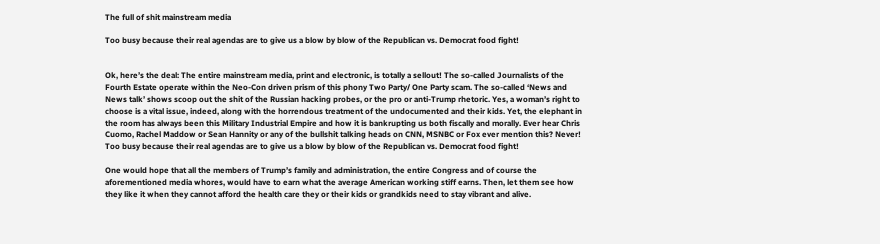The full of shit mainstream media

Too busy because their real agendas are to give us a blow by blow of the Republican vs. Democrat food fight!


Ok, here’s the deal: The entire mainstream media, print and electronic, is totally a sellout! The so-called Journalists of the Fourth Estate operate within the Neo-Con driven prism of this phony Two Party/ One Party scam. The so-called ‘News and News talk’ shows scoop out the shit of the Russian hacking probes, or the pro or anti-Trump rhetoric. Yes, a woman’s right to choose is a vital issue, indeed, along with the horrendous treatment of the undocumented and their kids. Yet, the elephant in the room has always been this Military Industrial Empire and how it is bankrupting us both fiscally and morally. Ever hear Chris Cuomo, Rachel Maddow or Sean Hannity or any of the bullshit talking heads on CNN, MSNBC or Fox ever mention this? Never! Too busy because their real agendas are to give us a blow by blow of the Republican vs. Democrat food fight!

One would hope that all the members of Trump’s family and administration, the entire Congress and of course the aforementioned media whores, would have to earn what the average American working stiff earns. Then, let them see how they like it when they cannot afford the health care they or their kids or grandkids need to stay vibrant and alive.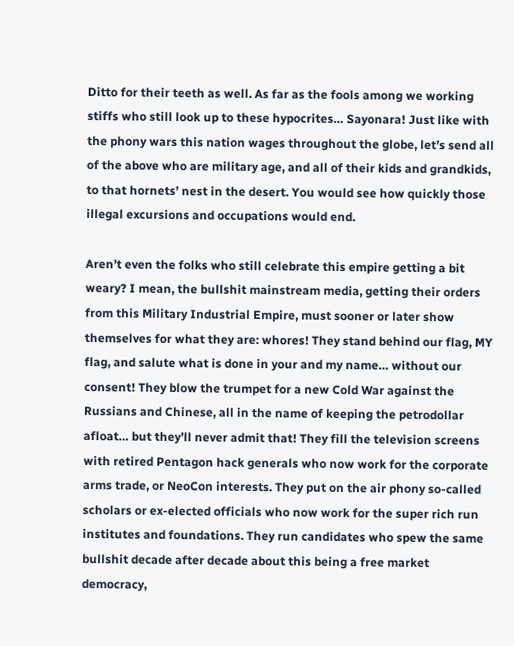Ditto for their teeth as well. As far as the fools among we working stiffs who still look up to these hypocrites… Sayonara! Just like with the phony wars this nation wages throughout the globe, let’s send all of the above who are military age, and all of their kids and grandkids, to that hornets’ nest in the desert. You would see how quickly those illegal excursions and occupations would end.

Aren’t even the folks who still celebrate this empire getting a bit weary? I mean, the bullshit mainstream media, getting their orders from this Military Industrial Empire, must sooner or later show themselves for what they are: whores! They stand behind our flag, MY flag, and salute what is done in your and my name… without our consent! They blow the trumpet for a new Cold War against the Russians and Chinese, all in the name of keeping the petrodollar afloat… but they’ll never admit that! They fill the television screens with retired Pentagon hack generals who now work for the corporate arms trade, or NeoCon interests. They put on the air phony so-called scholars or ex-elected officials who now work for the super rich run institutes and foundations. They run candidates who spew the same bullshit decade after decade about this being a free market democracy,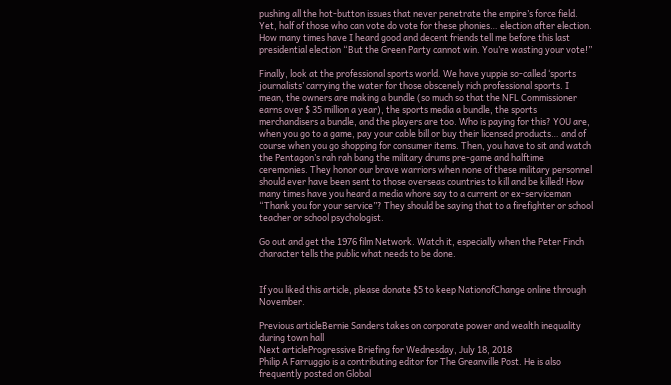pushing all the hot-button issues that never penetrate the empire’s force field. Yet, half of those who can vote do vote for these phonies… election after election. How many times have I heard good and decent friends tell me before this last presidential election “But the Green Party cannot win. You’re wasting your vote!”

Finally, look at the professional sports world. We have yuppie so-called ‘sports journalists’ carrying the water for those obscenely rich professional sports. I mean, the owners are making a bundle (so much so that the NFL Commissioner earns over $ 35 million a year), the sports media a bundle, the sports merchandisers a bundle, and the players are too. Who is paying for this? YOU are, when you go to a game, pay your cable bill or buy their licensed products… and of course when you go shopping for consumer items. Then, you have to sit and watch the Pentagon’s rah rah bang the military drums pre-game and halftime ceremonies. They honor our brave warriors when none of these military personnel should ever have been sent to those overseas countries to kill and be killed! How many times have you heard a media whore say to a current or ex-serviceman “Thank you for your service”? They should be saying that to a firefighter or school teacher or school psychologist.

Go out and get the 1976 film Network. Watch it, especially when the Peter Finch character tells the public what needs to be done.


If you liked this article, please donate $5 to keep NationofChange online through November.

Previous articleBernie Sanders takes on corporate power and wealth inequality during town hall
Next articleProgressive Briefing for Wednesday, July 18, 2018
Philip A Farruggio is a contributing editor for The Greanville Post. He is also frequently posted on Global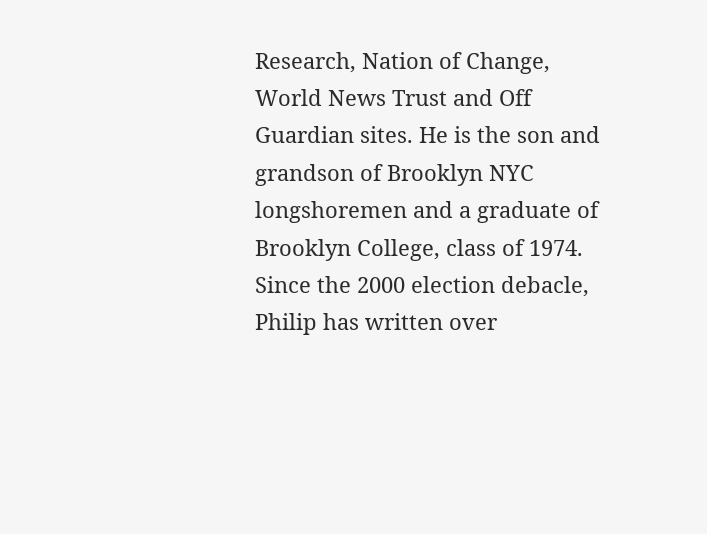Research, Nation of Change, World News Trust and Off Guardian sites. He is the son and grandson of Brooklyn NYC longshoremen and a graduate of Brooklyn College, class of 1974. Since the 2000 election debacle, Philip has written over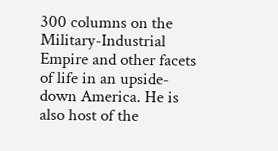300 columns on the Military-Industrial Empire and other facets of life in an upside-down America. He is also host of the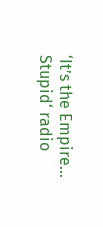‘It’s the Empire… Stupid‘ radio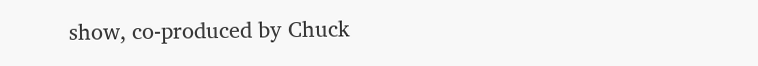show, co-produced by Chuck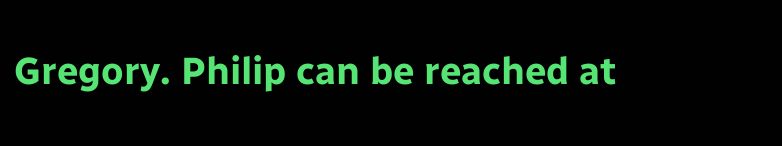Gregory. Philip can be reached at